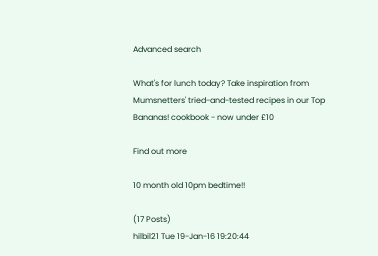Advanced search

What's for lunch today? Take inspiration from Mumsnetters' tried-and-tested recipes in our Top Bananas! cookbook - now under £10

Find out more

10 month old 10pm bedtime!!

(17 Posts)
hilbil21 Tue 19-Jan-16 19:20:44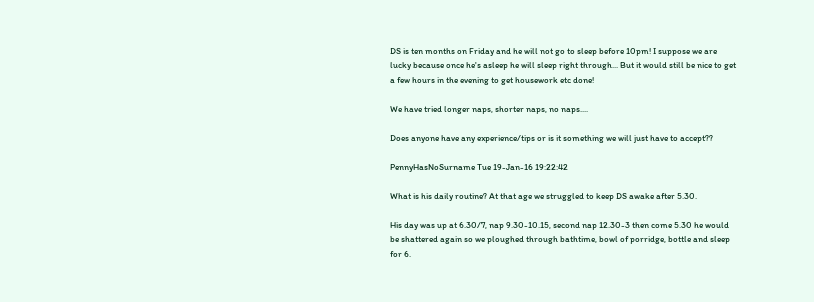DS is ten months on Friday and he will not go to sleep before 10pm! I suppose we are lucky because once he's asleep he will sleep right through... But it would still be nice to get a few hours in the evening to get housework etc done!

We have tried longer naps, shorter naps, no naps....

Does anyone have any experience/tips or is it something we will just have to accept??

PennyHasNoSurname Tue 19-Jan-16 19:22:42

What is his daily routine? At that age we struggled to keep DS awake after 5.30.

His day was up at 6.30/7, nap 9.30-10.15, second nap 12.30-3 then come 5.30 he would be shattered again so we ploughed through bathtime, bowl of porridge, bottle and sleep for 6.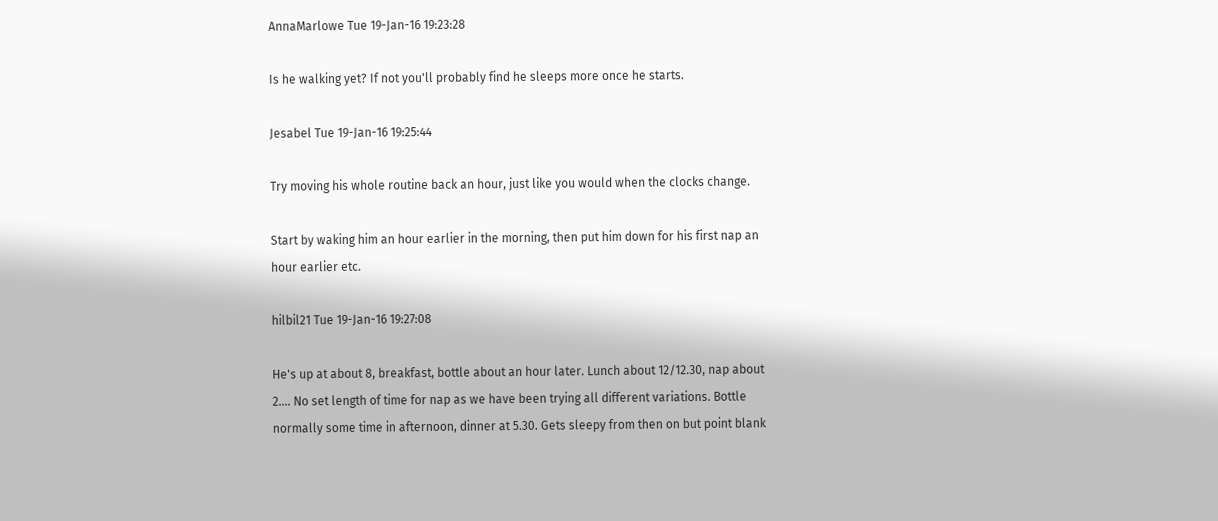AnnaMarlowe Tue 19-Jan-16 19:23:28

Is he walking yet? If not you'll probably find he sleeps more once he starts.

Jesabel Tue 19-Jan-16 19:25:44

Try moving his whole routine back an hour, just like you would when the clocks change.

Start by waking him an hour earlier in the morning, then put him down for his first nap an hour earlier etc.

hilbil21 Tue 19-Jan-16 19:27:08

He's up at about 8, breakfast, bottle about an hour later. Lunch about 12/12.30, nap about 2.... No set length of time for nap as we have been trying all different variations. Bottle normally some time in afternoon, dinner at 5.30. Gets sleepy from then on but point blank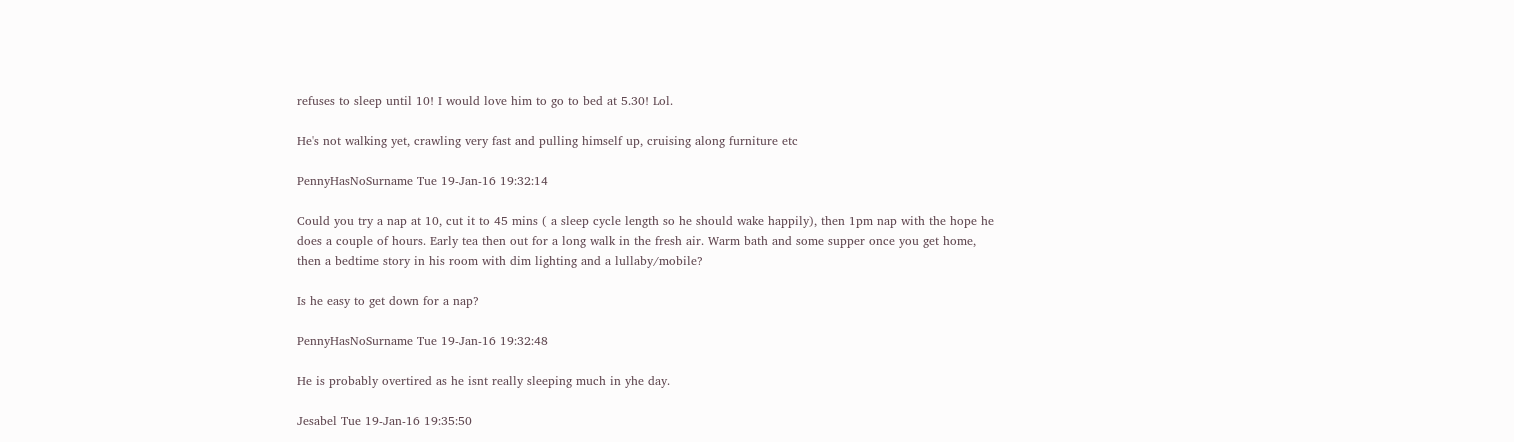refuses to sleep until 10! I would love him to go to bed at 5.30! Lol.

He's not walking yet, crawling very fast and pulling himself up, cruising along furniture etc

PennyHasNoSurname Tue 19-Jan-16 19:32:14

Could you try a nap at 10, cut it to 45 mins ( a sleep cycle length so he should wake happily), then 1pm nap with the hope he does a couple of hours. Early tea then out for a long walk in the fresh air. Warm bath and some supper once you get home, then a bedtime story in his room with dim lighting and a lullaby/mobile?

Is he easy to get down for a nap?

PennyHasNoSurname Tue 19-Jan-16 19:32:48

He is probably overtired as he isnt really sleeping much in yhe day.

Jesabel Tue 19-Jan-16 19:35:50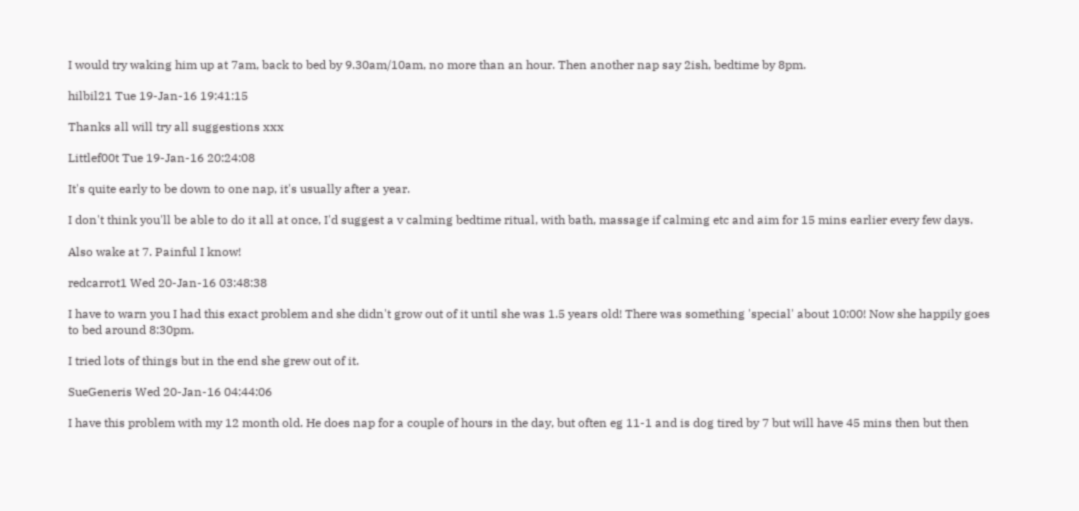I would try waking him up at 7am, back to bed by 9.30am/10am, no more than an hour. Then another nap say 2ish, bedtime by 8pm.

hilbil21 Tue 19-Jan-16 19:41:15

Thanks all will try all suggestions xxx

Littlef00t Tue 19-Jan-16 20:24:08

It's quite early to be down to one nap, it's usually after a year.

I don't think you'll be able to do it all at once, I'd suggest a v calming bedtime ritual, with bath, massage if calming etc and aim for 15 mins earlier every few days.

Also wake at 7. Painful I know!

redcarrot1 Wed 20-Jan-16 03:48:38

I have to warn you I had this exact problem and she didn't grow out of it until she was 1.5 years old! There was something 'special' about 10:00! Now she happily goes to bed around 8:30pm.

I tried lots of things but in the end she grew out of it.

SueGeneris Wed 20-Jan-16 04:44:06

I have this problem with my 12 month old. He does nap for a couple of hours in the day, but often eg 11-1 and is dog tired by 7 but will have 45 mins then but then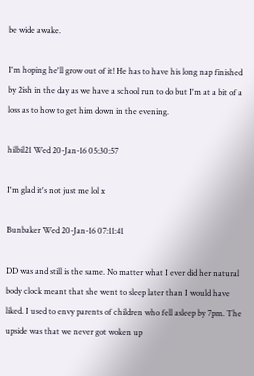be wide awake.

I'm hoping he'll grow out of it! He has to have his long nap finished by 2ish in the day as we have a school run to do but I'm at a bit of a loss as to how to get him down in the evening.

hilbil21 Wed 20-Jan-16 05:30:57

I'm glad it's not just me lol x

Bunbaker Wed 20-Jan-16 07:11:41

DD was and still is the same. No matter what I ever did her natural body clock meant that she went to sleep later than I would have liked. I used to envy parents of children who fell asleep by 7pm. The upside was that we never got woken up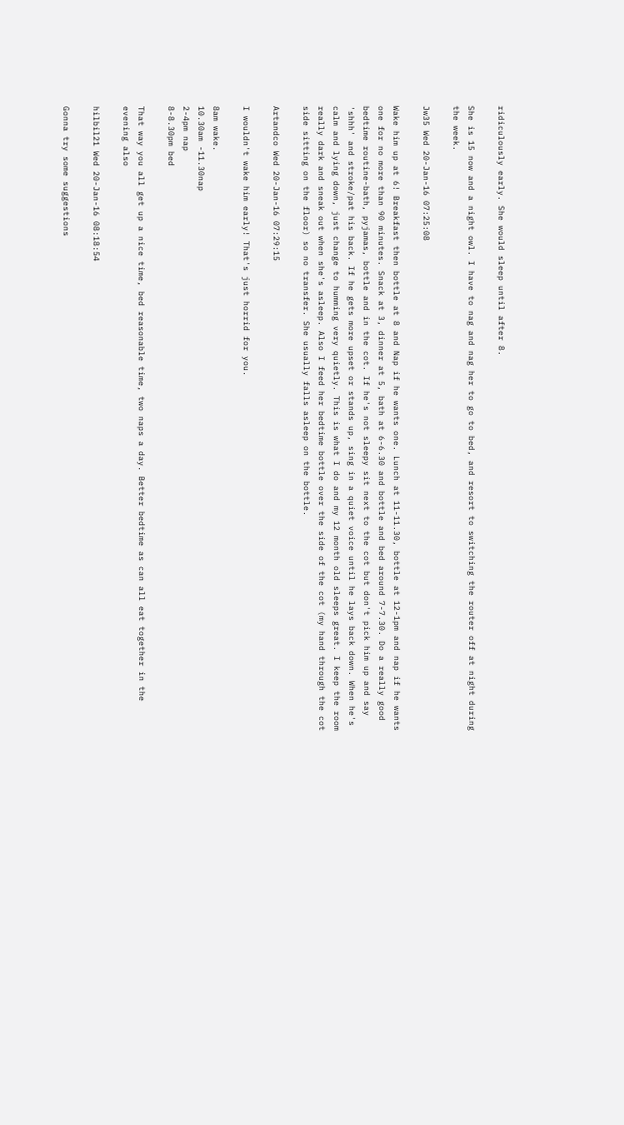ridiculously early. She would sleep until after 8.

She is 15 now and a night owl. I have to nag and nag her to go to bed, and resort to switching the router off at night during the week.

Jw35 Wed 20-Jan-16 07:25:08

Wake him up at 6! Breakfast then bottle at 8 and Nap if he wants one. Lunch at 11-11.30, bottle at 12-1pm and nap if he wants one for no more than 90 minutes. Snack at 3, dinner at 5, bath at 6-6.30 and bottle and bed around 7-7.30. Do a really good bedtime routine-bath, pyjamas, bottle and in the cot. If he's not sleepy sit next to the cot but don't pick him up and say 'shhh' and stroke/pat his back. If he gets more upset or stands up, sing in a quiet voice until he lays back down. When he's calm and lying down, just change to humming very quietly. This is what I do and my 12 month old sleeps great. I keep the room really dark and sneak out when she's asleep. Also I feed her bedtime bottle over the side of the cot (my hand through the cot side sitting on the floor) so no transfer. She usually falls asleep on the bottle.

Artandco Wed 20-Jan-16 07:29:15

I wouldn't wake him early! That's just horrid for you.

8am wake.
10.30am -11.30nap
2-4pm nap
8-8.30pm bed

That way you all get up a nice time, bed reasonable time, two naps a day. Better bedtime as can all eat together in the evening also

hilbil21 Wed 20-Jan-16 08:18:54

Gonna try some suggestions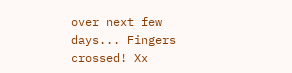over next few days... Fingers crossed! Xx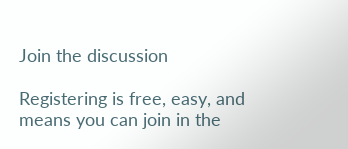Join the discussion

Registering is free, easy, and means you can join in the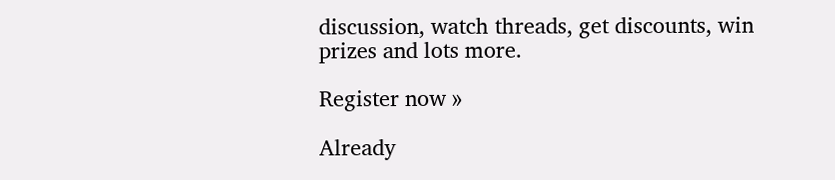discussion, watch threads, get discounts, win prizes and lots more.

Register now »

Already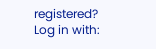registered? Log in with: